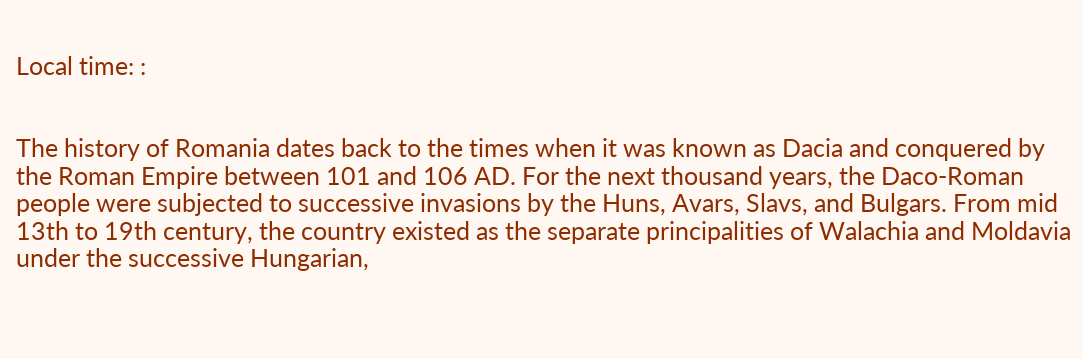Local time: :


The history of Romania dates back to the times when it was known as Dacia and conquered by the Roman Empire between 101 and 106 AD. For the next thousand years, the Daco-Roman people were subjected to successive invasions by the Huns, Avars, Slavs, and Bulgars. From mid 13th to 19th century, the country existed as the separate principalities of Walachia and Moldavia under the successive Hungarian,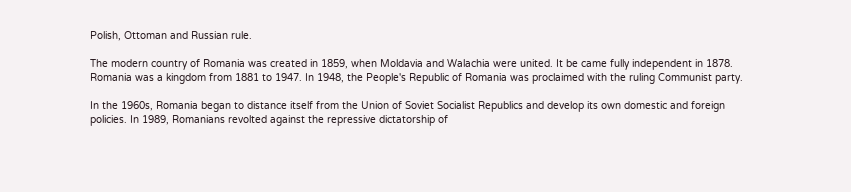Polish, Ottoman and Russian rule.

The modern country of Romania was created in 1859, when Moldavia and Walachia were united. It be came fully independent in 1878. Romania was a kingdom from 1881 to 1947. In 1948, the People's Republic of Romania was proclaimed with the ruling Communist party.

In the 1960s, Romania began to distance itself from the Union of Soviet Socialist Republics and develop its own domestic and foreign policies. In 1989, Romanians revolted against the repressive dictatorship of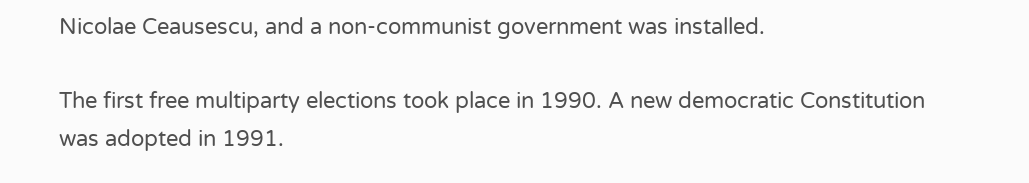Nicolae Ceausescu, and a non-communist government was installed.

The first free multiparty elections took place in 1990. A new democratic Constitution was adopted in 1991.